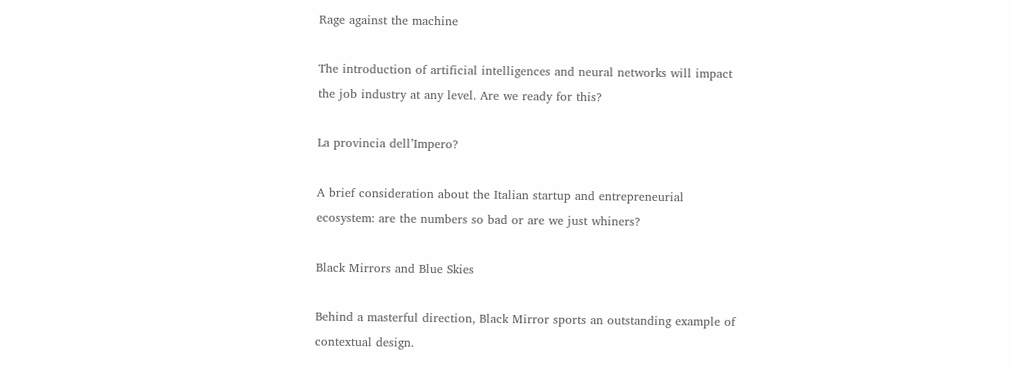Rage against the machine

The introduction of artificial intelligences and neural networks will impact the job industry at any level. Are we ready for this?

La provincia dell’Impero?

A brief consideration about the Italian startup and entrepreneurial ecosystem: are the numbers so bad or are we just whiners?

Black Mirrors and Blue Skies

Behind a masterful direction, Black Mirror sports an outstanding example of contextual design.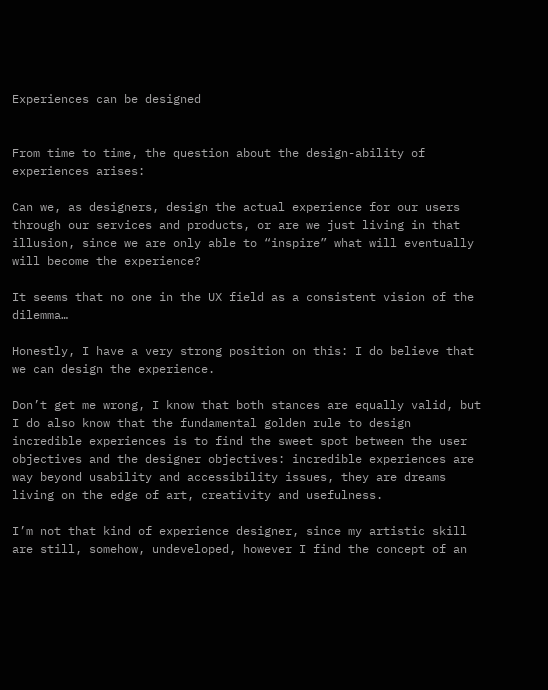Experiences can be designed


From time to time, the question about the design-ability of experiences arises:

Can we, as designers, design the actual experience for our users through our services and products, or are we just living in that illusion, since we are only able to “inspire” what will eventually will become the experience?

It seems that no one in the UX field as a consistent vision of the dilemma…

Honestly, I have a very strong position on this: I do believe that we can design the experience.

Don’t get me wrong, I know that both stances are equally valid, but I do also know that the fundamental golden rule to design incredible experiences is to find the sweet spot between the user objectives and the designer objectives: incredible experiences are way beyond usability and accessibility issues, they are dreams living on the edge of art, creativity and usefulness.

I’m not that kind of experience designer, since my artistic skill are still, somehow, undeveloped, however I find the concept of an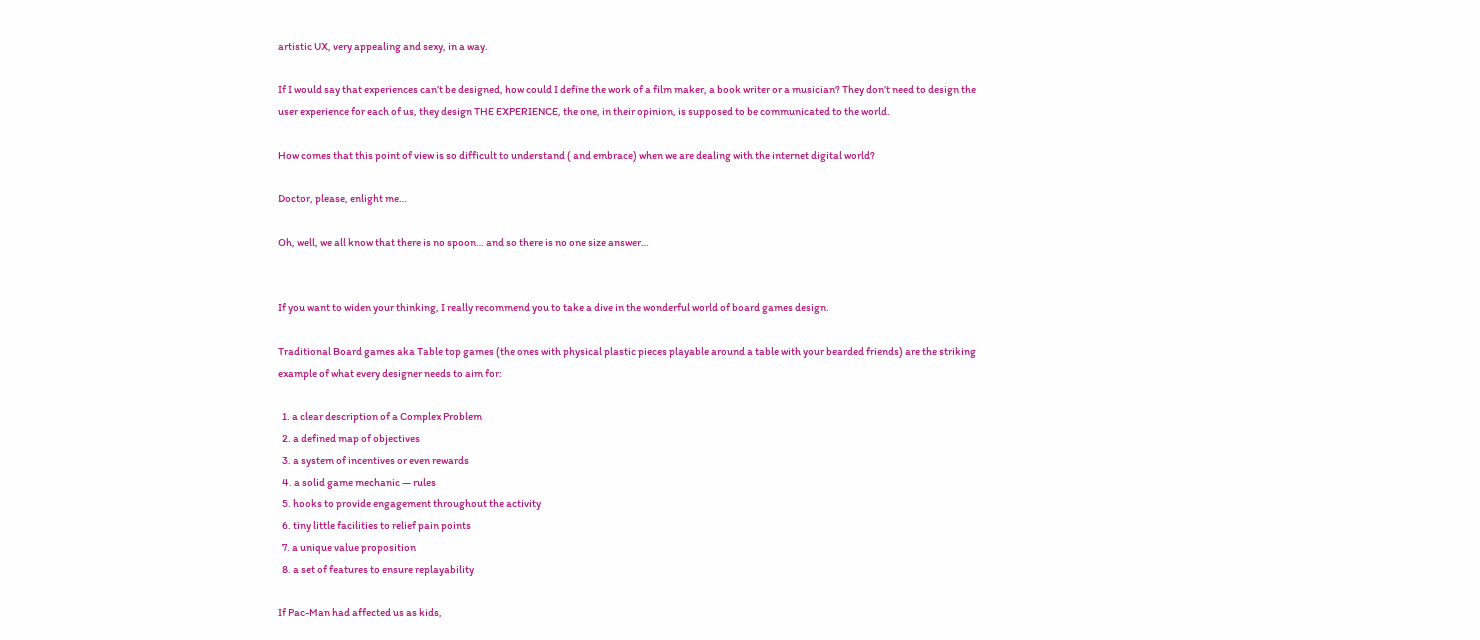artistic UX, very appealing and sexy, in a way.

If I would say that experiences can’t be designed, how could I define the work of a film maker, a book writer or a musician? They don’t need to design the user experience for each of us, they design THE EXPERIENCE, the one, in their opinion, is supposed to be communicated to the world.

How comes that this point of view is so difficult to understand ( and embrace) when we are dealing with the internet digital world?

Doctor, please, enlight me…

Oh, well, we all know that there is no spoon… and so there is no one size answer…


If you want to widen your thinking, I really recommend you to take a dive in the wonderful world of board games design.

Traditional Board games aka Table top games (the ones with physical plastic pieces playable around a table with your bearded friends) are the striking example of what every designer needs to aim for:

  1. a clear description of a Complex Problem
  2. a defined map of objectives
  3. a system of incentives or even rewards
  4. a solid game mechanic — rules
  5. hooks to provide engagement throughout the activity
  6. tiny little facilities to relief pain points
  7. a unique value proposition
  8. a set of features to ensure replayability

If Pac-Man had affected us as kids,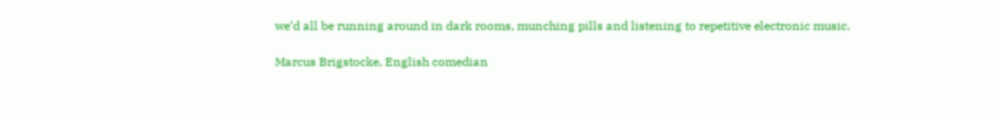we’d all be running around in dark rooms, munching pills and listening to repetitive electronic music.

Marcus Brigstocke, English comedian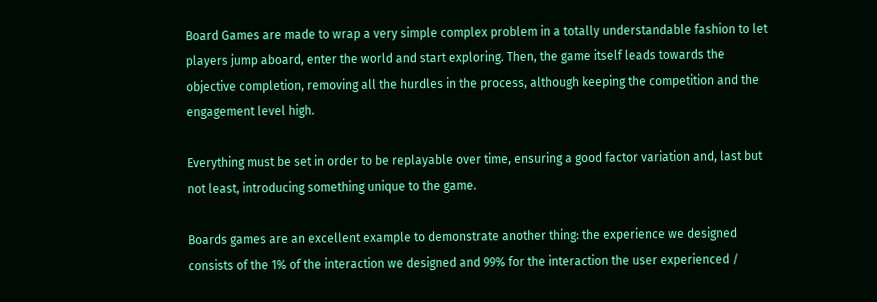Board Games are made to wrap a very simple complex problem in a totally understandable fashion to let players jump aboard, enter the world and start exploring. Then, the game itself leads towards the objective completion, removing all the hurdles in the process, although keeping the competition and the engagement level high.

Everything must be set in order to be replayable over time, ensuring a good factor variation and, last but not least, introducing something unique to the game.

Boards games are an excellent example to demonstrate another thing: the experience we designed consists of the 1% of the interaction we designed and 99% for the interaction the user experienced /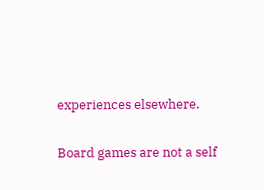experiences elsewhere.

Board games are not a self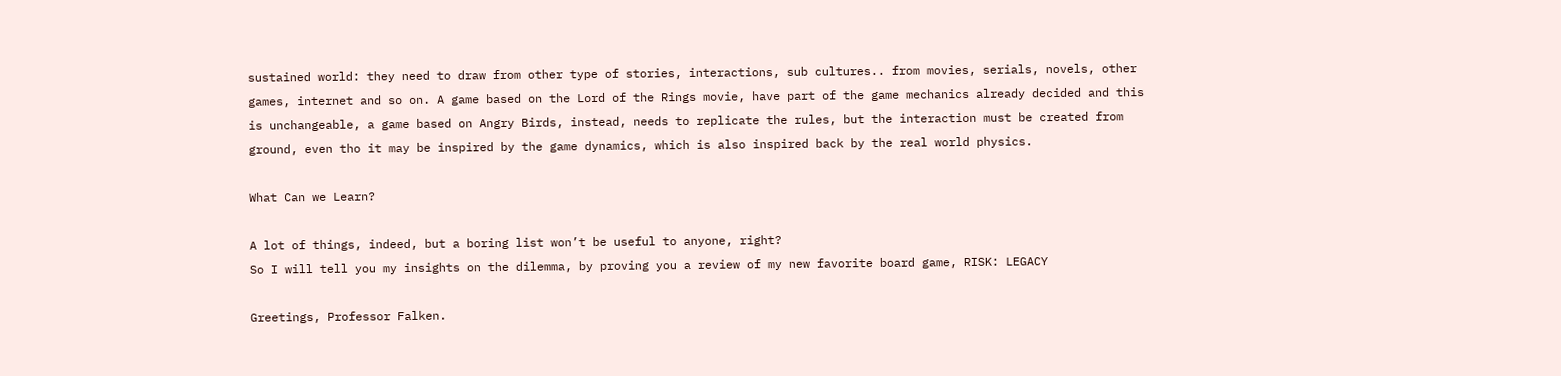sustained world: they need to draw from other type of stories, interactions, sub cultures.. from movies, serials, novels, other games, internet and so on. A game based on the Lord of the Rings movie, have part of the game mechanics already decided and this is unchangeable, a game based on Angry Birds, instead, needs to replicate the rules, but the interaction must be created from ground, even tho it may be inspired by the game dynamics, which is also inspired back by the real world physics.

What Can we Learn?

A lot of things, indeed, but a boring list won’t be useful to anyone, right?
So I will tell you my insights on the dilemma, by proving you a review of my new favorite board game, RISK: LEGACY

Greetings, Professor Falken.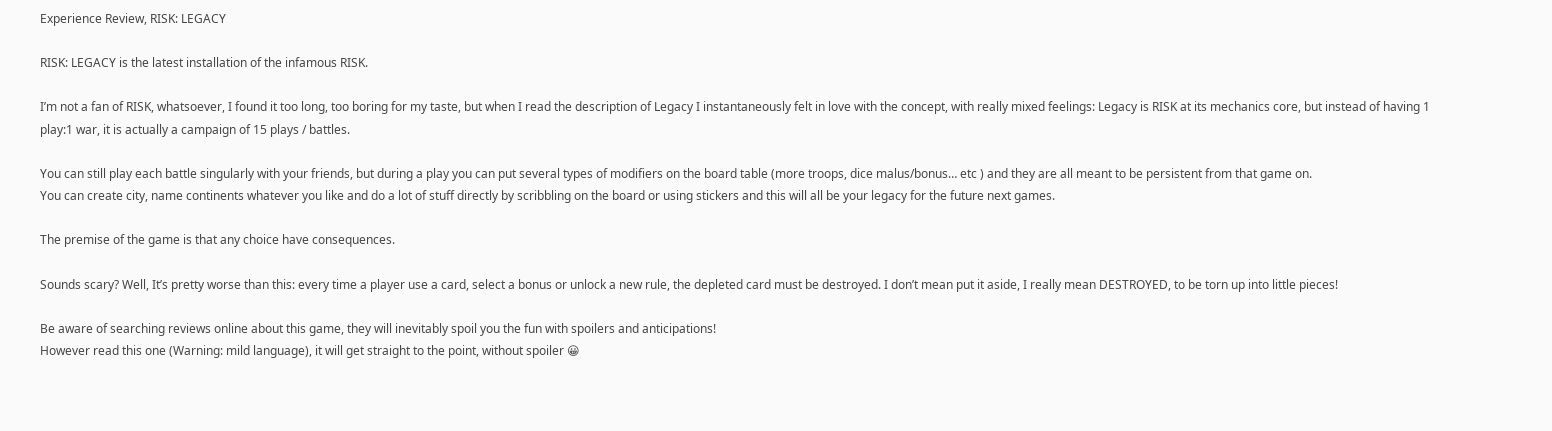Experience Review, RISK: LEGACY

RISK: LEGACY is the latest installation of the infamous RISK.

I’m not a fan of RISK, whatsoever, I found it too long, too boring for my taste, but when I read the description of Legacy I instantaneously felt in love with the concept, with really mixed feelings: Legacy is RISK at its mechanics core, but instead of having 1 play:1 war, it is actually a campaign of 15 plays / battles.

You can still play each battle singularly with your friends, but during a play you can put several types of modifiers on the board table (more troops, dice malus/bonus… etc ) and they are all meant to be persistent from that game on.
You can create city, name continents whatever you like and do a lot of stuff directly by scribbling on the board or using stickers and this will all be your legacy for the future next games.

The premise of the game is that any choice have consequences.

Sounds scary? Well, It’s pretty worse than this: every time a player use a card, select a bonus or unlock a new rule, the depleted card must be destroyed. I don’t mean put it aside, I really mean DESTROYED, to be torn up into little pieces!

Be aware of searching reviews online about this game, they will inevitably spoil you the fun with spoilers and anticipations!
However read this one (Warning: mild language), it will get straight to the point, without spoiler 😀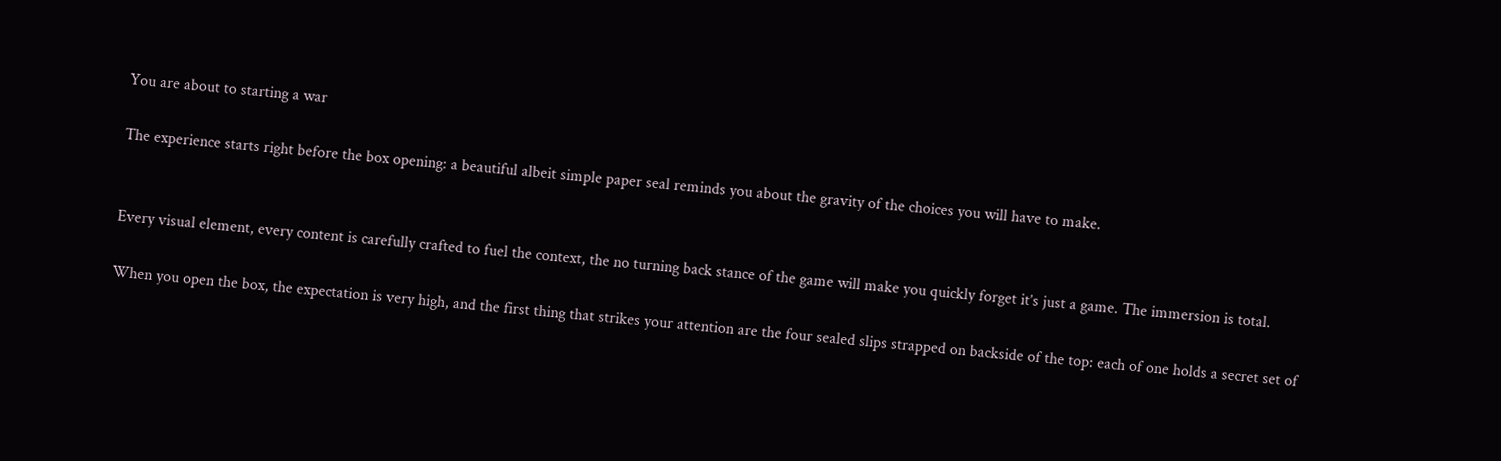You are about to starting a war

The experience starts right before the box opening: a beautiful albeit simple paper seal reminds you about the gravity of the choices you will have to make.


Every visual element, every content is carefully crafted to fuel the context, the no turning back stance of the game will make you quickly forget it’s just a game. The immersion is total.

When you open the box, the expectation is very high, and the first thing that strikes your attention are the four sealed slips strapped on backside of the top: each of one holds a secret set of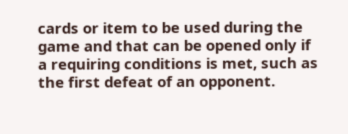cards or item to be used during the game and that can be opened only if a requiring conditions is met, such as the first defeat of an opponent.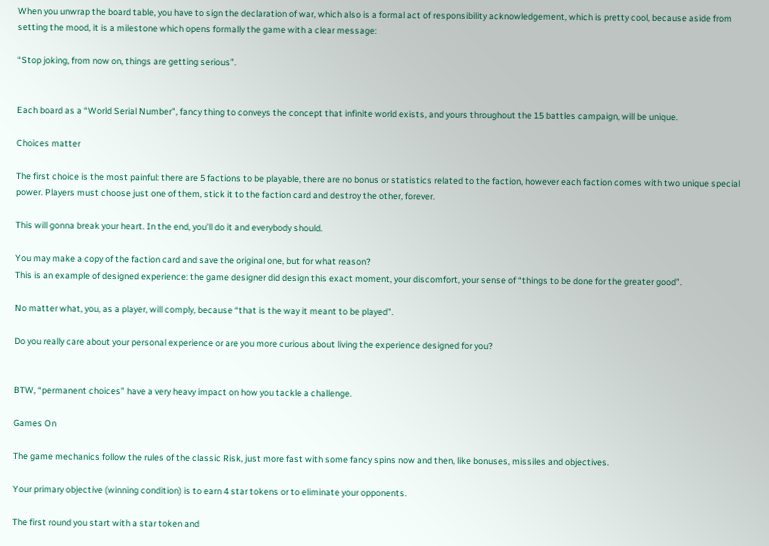When you unwrap the board table, you have to sign the declaration of war, which also is a formal act of responsibility acknowledgement, which is pretty cool, because aside from setting the mood, it is a milestone which opens formally the game with a clear message:

“Stop joking, from now on, things are getting serious”.


Each board as a “World Serial Number”, fancy thing to conveys the concept that infinite world exists, and yours throughout the 15 battles campaign, will be unique.

Choices matter

The first choice is the most painful: there are 5 factions to be playable, there are no bonus or statistics related to the faction, however each faction comes with two unique special power. Players must choose just one of them, stick it to the faction card and destroy the other, forever.

This will gonna break your heart. In the end, you’ll do it and everybody should.

You may make a copy of the faction card and save the original one, but for what reason?
This is an example of designed experience: the game designer did design this exact moment, your discomfort, your sense of “things to be done for the greater good”.

No matter what, you, as a player, will comply, because “that is the way it meant to be played”.

Do you really care about your personal experience or are you more curious about living the experience designed for you?


BTW, “permanent choices” have a very heavy impact on how you tackle a challenge.

Games On

The game mechanics follow the rules of the classic Risk, just more fast with some fancy spins now and then, like bonuses, missiles and objectives.

Your primary objective (winning condition) is to earn 4 star tokens or to eliminate your opponents.

The first round you start with a star token and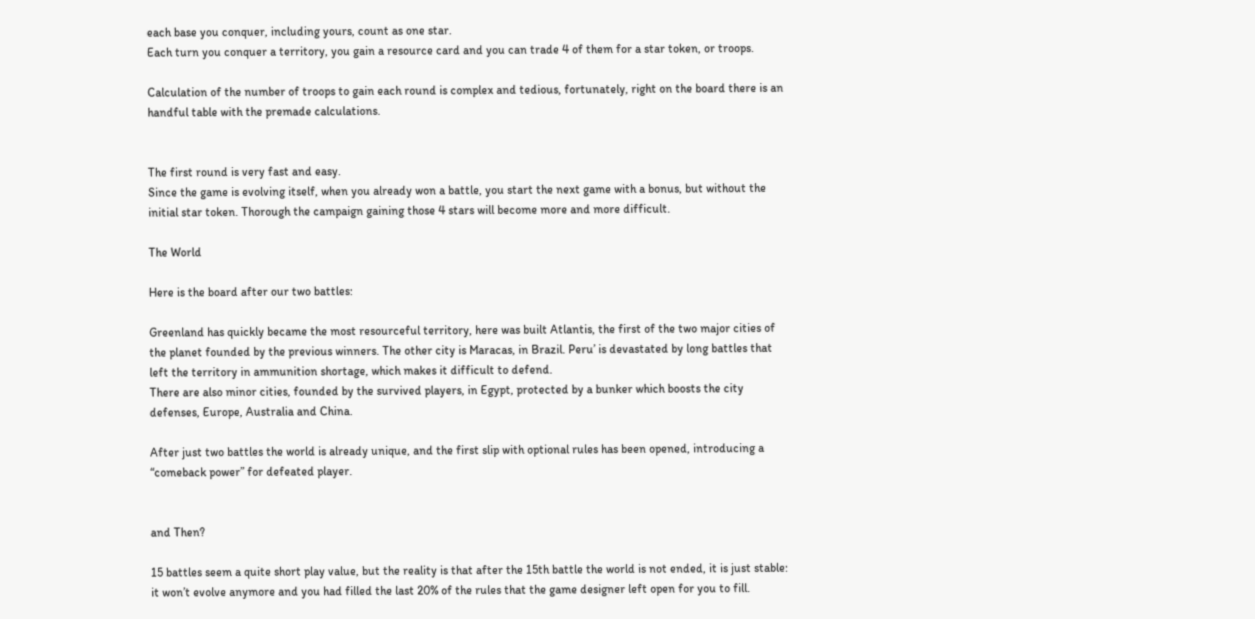each base you conquer, including yours, count as one star.
Each turn you conquer a territory, you gain a resource card and you can trade 4 of them for a star token, or troops.

Calculation of the number of troops to gain each round is complex and tedious, fortunately, right on the board there is an handful table with the premade calculations.


The first round is very fast and easy.
Since the game is evolving itself, when you already won a battle, you start the next game with a bonus, but without the initial star token. Thorough the campaign gaining those 4 stars will become more and more difficult.

The World

Here is the board after our two battles:

Greenland has quickly became the most resourceful territory, here was built Atlantis, the first of the two major cities of the planet founded by the previous winners. The other city is Maracas, in Brazil. Peru’ is devastated by long battles that left the territory in ammunition shortage, which makes it difficult to defend.
There are also minor cities, founded by the survived players, in Egypt, protected by a bunker which boosts the city defenses, Europe, Australia and China.

After just two battles the world is already unique, and the first slip with optional rules has been opened, introducing a “comeback power” for defeated player.


and Then?

15 battles seem a quite short play value, but the reality is that after the 15th battle the world is not ended, it is just stable: it won’t evolve anymore and you had filled the last 20% of the rules that the game designer left open for you to fill.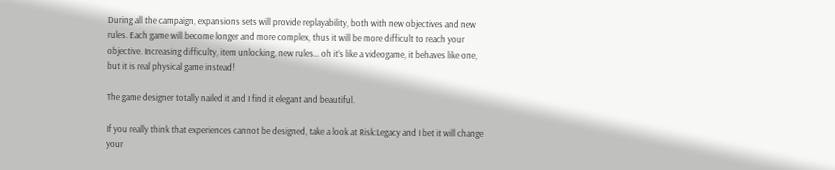During all the campaign, expansions sets will provide replayability, both with new objectives and new rules. Each game will become longer and more complex, thus it will be more difficult to reach your objective. Increasing difficulty, item unlocking, new rules… oh it’s like a videogame, it behaves like one, but it is real physical game instead!

The game designer totally nailed it and I find it elegant and beautiful.

If you really think that experiences cannot be designed, take a look at Risk:Legacy and I bet it will change your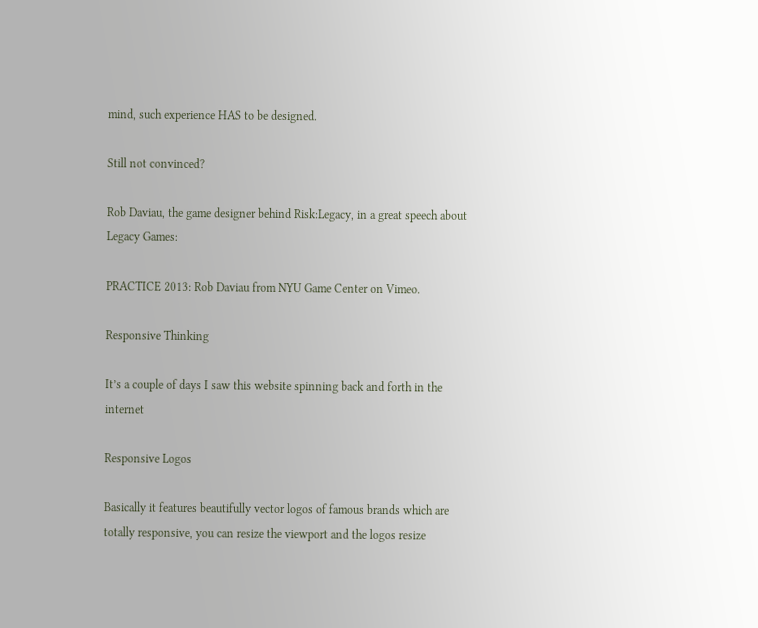mind, such experience HAS to be designed.

Still not convinced?

Rob Daviau, the game designer behind Risk:Legacy, in a great speech about Legacy Games:

PRACTICE 2013: Rob Daviau from NYU Game Center on Vimeo.

Responsive Thinking

It’s a couple of days I saw this website spinning back and forth in the internet

Responsive Logos

Basically it features beautifully vector logos of famous brands which are totally responsive, you can resize the viewport and the logos resize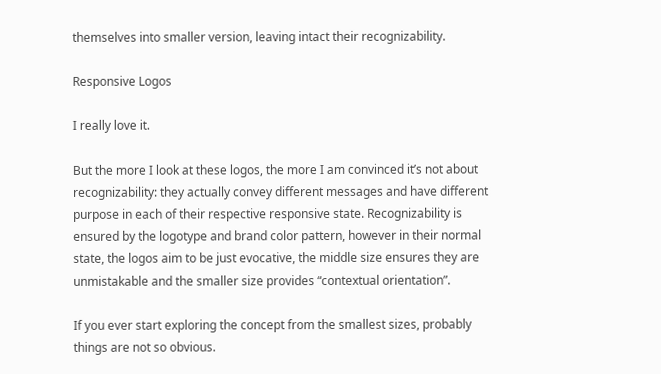themselves into smaller version, leaving intact their recognizability.

Responsive Logos

I really love it.

But the more I look at these logos, the more I am convinced it’s not about recognizability: they actually convey different messages and have different purpose in each of their respective responsive state. Recognizability is ensured by the logotype and brand color pattern, however in their normal state, the logos aim to be just evocative, the middle size ensures they are unmistakable and the smaller size provides “contextual orientation”.

If you ever start exploring the concept from the smallest sizes, probably things are not so obvious.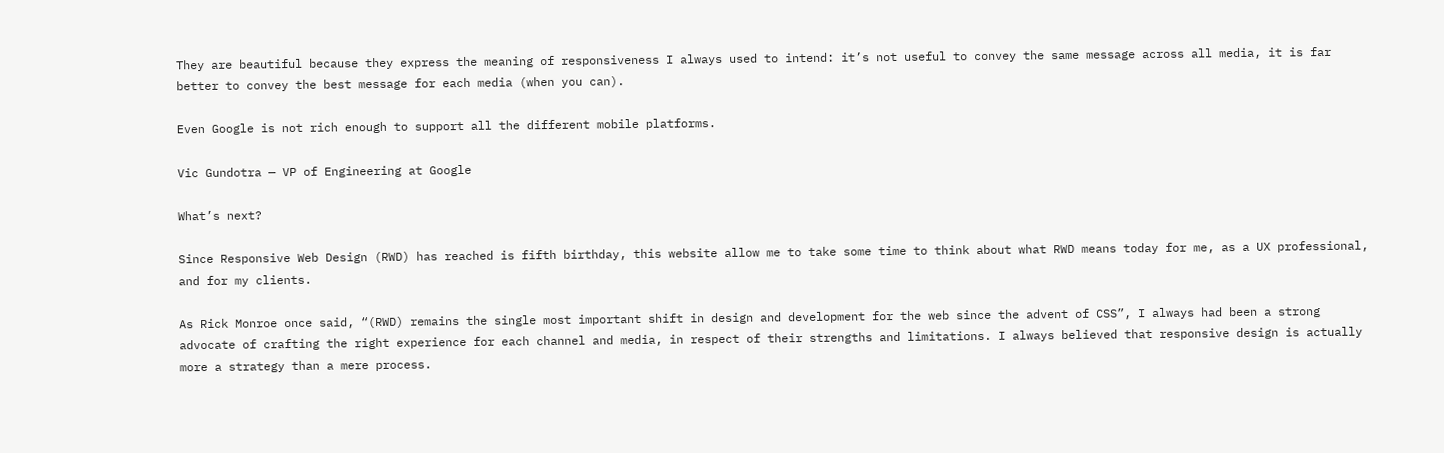They are beautiful because they express the meaning of responsiveness I always used to intend: it’s not useful to convey the same message across all media, it is far better to convey the best message for each media (when you can).

Even Google is not rich enough to support all the different mobile platforms.

Vic Gundotra — VP of Engineering at Google

What’s next?

Since Responsive Web Design (RWD) has reached is fifth birthday, this website allow me to take some time to think about what RWD means today for me, as a UX professional, and for my clients.

As Rick Monroe once said, “(RWD) remains the single most important shift in design and development for the web since the advent of CSS”, I always had been a strong advocate of crafting the right experience for each channel and media, in respect of their strengths and limitations. I always believed that responsive design is actually more a strategy than a mere process.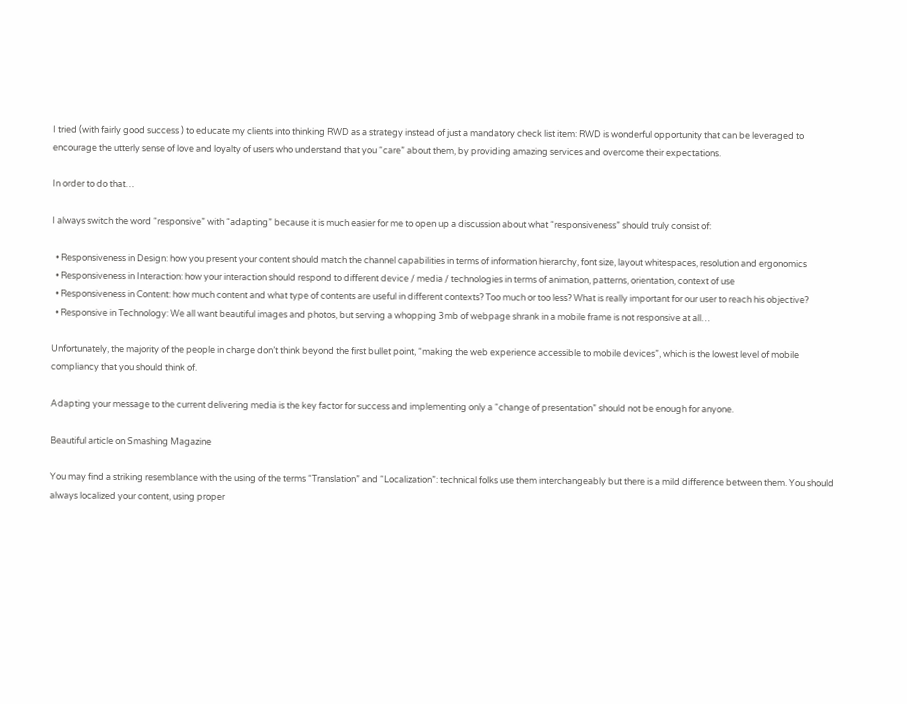I tried (with fairly good success ) to educate my clients into thinking RWD as a strategy instead of just a mandatory check list item: RWD is wonderful opportunity that can be leveraged to encourage the utterly sense of love and loyalty of users who understand that you “care” about them, by providing amazing services and overcome their expectations.

In order to do that…

I always switch the word “responsive” with “adapting” because it is much easier for me to open up a discussion about what “responsiveness” should truly consist of:

  • Responsiveness in Design: how you present your content should match the channel capabilities in terms of information hierarchy, font size, layout whitespaces, resolution and ergonomics
  • Responsiveness in Interaction: how your interaction should respond to different device / media / technologies in terms of animation, patterns, orientation, context of use
  • Responsiveness in Content: how much content and what type of contents are useful in different contexts? Too much or too less? What is really important for our user to reach his objective?
  • Responsive in Technology: We all want beautiful images and photos, but serving a whopping 3mb of webpage shrank in a mobile frame is not responsive at all…

Unfortunately, the majority of the people in charge don’t think beyond the first bullet point, “making the web experience accessible to mobile devices”, which is the lowest level of mobile compliancy that you should think of.

Adapting your message to the current delivering media is the key factor for success and implementing only a “change of presentation” should not be enough for anyone.

Beautiful article on Smashing Magazine

You may find a striking resemblance with the using of the terms “Translation” and “Localization”: technical folks use them interchangeably but there is a mild difference between them. You should always localized your content, using proper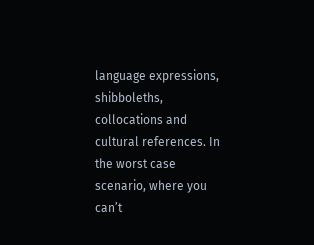language expressions, shibboleths, collocations and cultural references. In the worst case scenario, where you can’t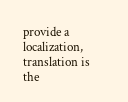provide a localization, translation is the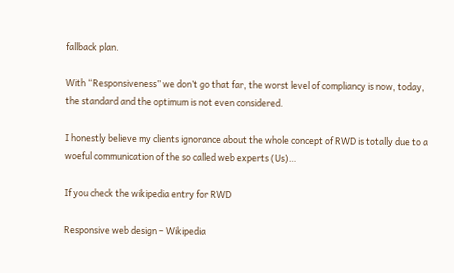fallback plan.

With “Responsiveness” we don’t go that far, the worst level of compliancy is now, today, the standard and the optimum is not even considered.

I honestly believe my clients ignorance about the whole concept of RWD is totally due to a woeful communication of the so called web experts (Us)…

If you check the wikipedia entry for RWD

Responsive web design – Wikipedia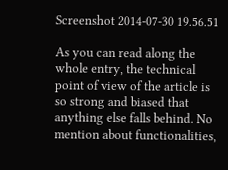Screenshot 2014-07-30 19.56.51

As you can read along the whole entry, the technical point of view of the article is so strong and biased that anything else falls behind. No mention about functionalities,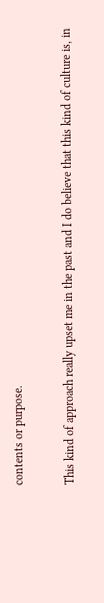contents or purpose.

This kind of approach really upset me in the past and I do believe that this kind of culture is, in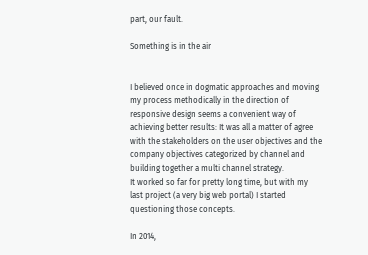part, our fault.

Something is in the air


I believed once in dogmatic approaches and moving my process methodically in the direction of responsive design seems a convenient way of achieving better results: It was all a matter of agree with the stakeholders on the user objectives and the company objectives categorized by channel and building together a multi channel strategy.
It worked so far for pretty long time, but with my last project (a very big web portal) I started questioning those concepts.

In 2014,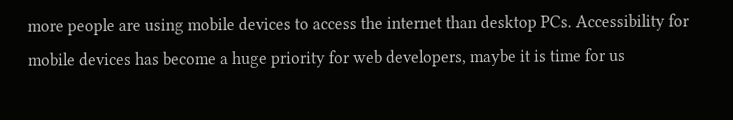more people are using mobile devices to access the internet than desktop PCs. Accessibility for mobile devices has become a huge priority for web developers, maybe it is time for us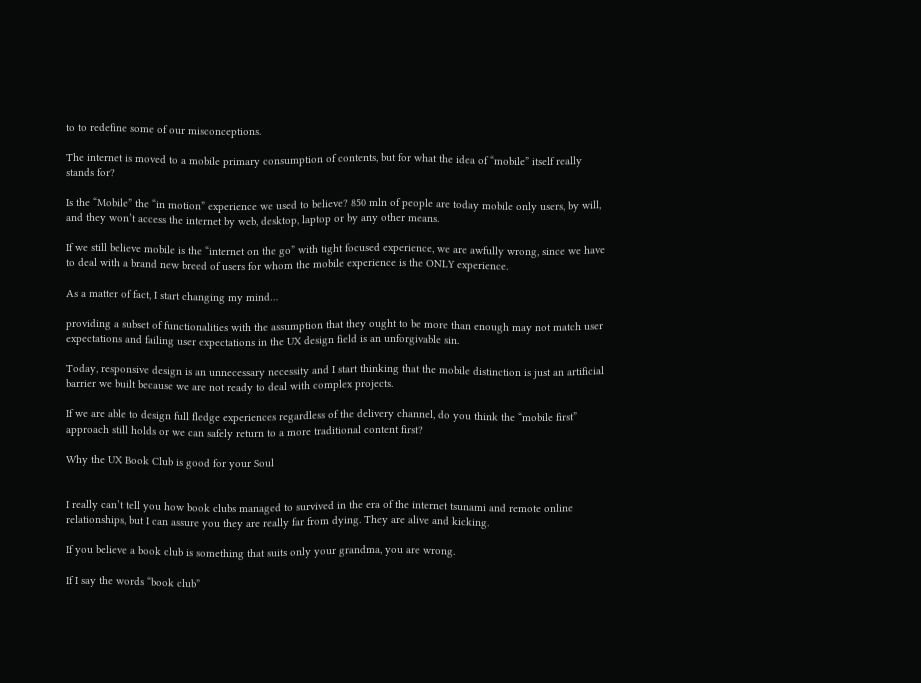to to redefine some of our misconceptions.

The internet is moved to a mobile primary consumption of contents, but for what the idea of “mobile” itself really stands for?

Is the “Mobile” the “in motion” experience we used to believe? 850 mln of people are today mobile only users, by will, and they won’t access the internet by web, desktop, laptop or by any other means.

If we still believe mobile is the “internet on the go” with tight focused experience, we are awfully wrong, since we have to deal with a brand new breed of users for whom the mobile experience is the ONLY experience.

As a matter of fact, I start changing my mind…

providing a subset of functionalities with the assumption that they ought to be more than enough may not match user expectations and failing user expectations in the UX design field is an unforgivable sin.

Today, responsive design is an unnecessary necessity and I start thinking that the mobile distinction is just an artificial barrier we built because we are not ready to deal with complex projects.

If we are able to design full fledge experiences regardless of the delivery channel, do you think the “mobile first” approach still holds or we can safely return to a more traditional content first?

Why the UX Book Club is good for your Soul


I really can’t tell you how book clubs managed to survived in the era of the internet tsunami and remote online relationships, but I can assure you they are really far from dying. They are alive and kicking.

If you believe a book club is something that suits only your grandma, you are wrong.

If I say the words “book club”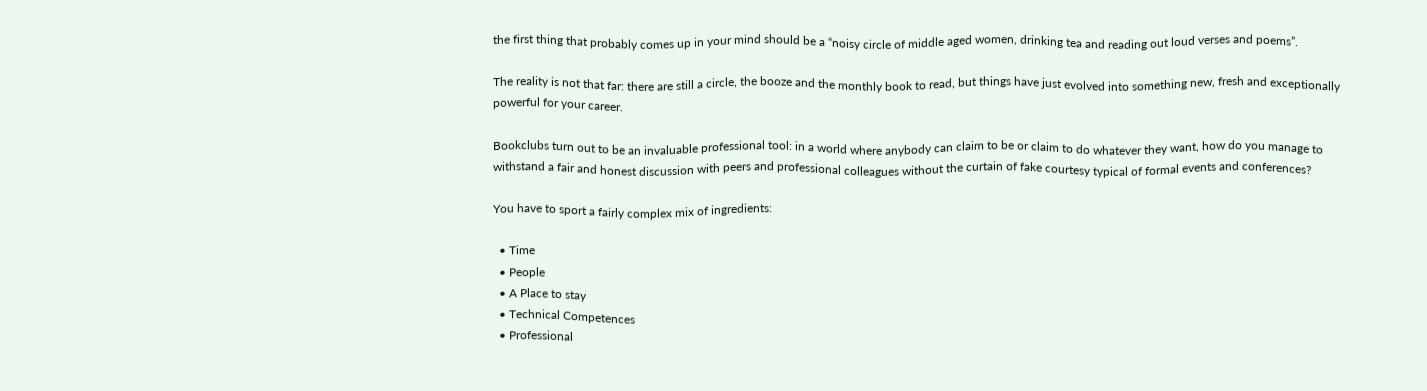the first thing that probably comes up in your mind should be a “noisy circle of middle aged women, drinking tea and reading out loud verses and poems”.

The reality is not that far: there are still a circle, the booze and the monthly book to read, but things have just evolved into something new, fresh and exceptionally powerful for your career.

Bookclubs turn out to be an invaluable professional tool: in a world where anybody can claim to be or claim to do whatever they want, how do you manage to withstand a fair and honest discussion with peers and professional colleagues without the curtain of fake courtesy typical of formal events and conferences?

You have to sport a fairly complex mix of ingredients:

  • Time
  • People
  • A Place to stay
  • Technical Competences
  • Professional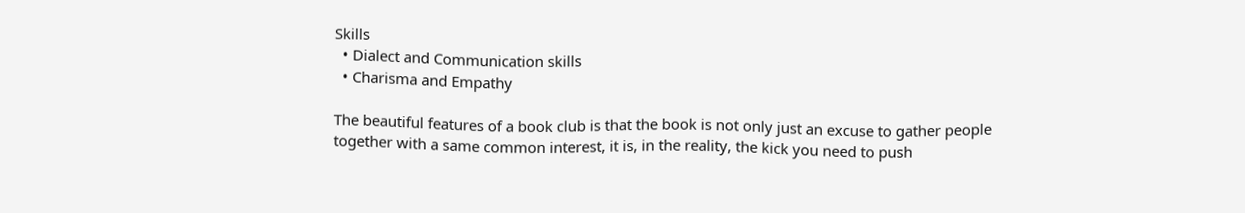Skills
  • Dialect and Communication skills
  • Charisma and Empathy

The beautiful features of a book club is that the book is not only just an excuse to gather people together with a same common interest, it is, in the reality, the kick you need to push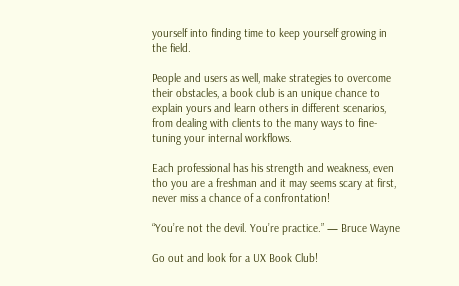yourself into finding time to keep yourself growing in the field.

People and users as well, make strategies to overcome their obstacles, a book club is an unique chance to explain yours and learn others in different scenarios, from dealing with clients to the many ways to fine-tuning your internal workflows.

Each professional has his strength and weakness, even tho you are a freshman and it may seems scary at first, never miss a chance of a confrontation!

“You’re not the devil. You’re practice.” — Bruce Wayne

Go out and look for a UX Book Club!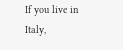If you live in Italy,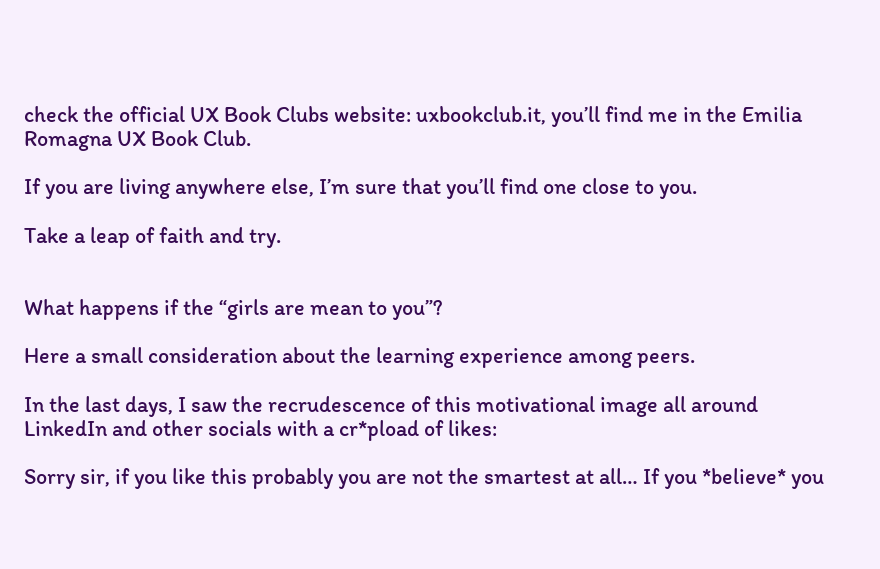check the official UX Book Clubs website: uxbookclub.it, you’ll find me in the Emilia Romagna UX Book Club.

If you are living anywhere else, I’m sure that you’ll find one close to you.

Take a leap of faith and try.


What happens if the “girls are mean to you”?

Here a small consideration about the learning experience among peers.

In the last days, I saw the recrudescence of this motivational image all around LinkedIn and other socials with a cr*pload of likes:

Sorry sir, if you like this probably you are not the smartest at all… If you *believe* you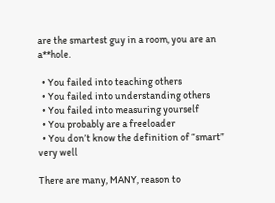are the smartest guy in a room, you are an a**hole.

  • You failed into teaching others
  • You failed into understanding others
  • You failed into measuring yourself
  • You probably are a freeloader
  • You don’t know the definition of “smart” very well

There are many, MANY, reason to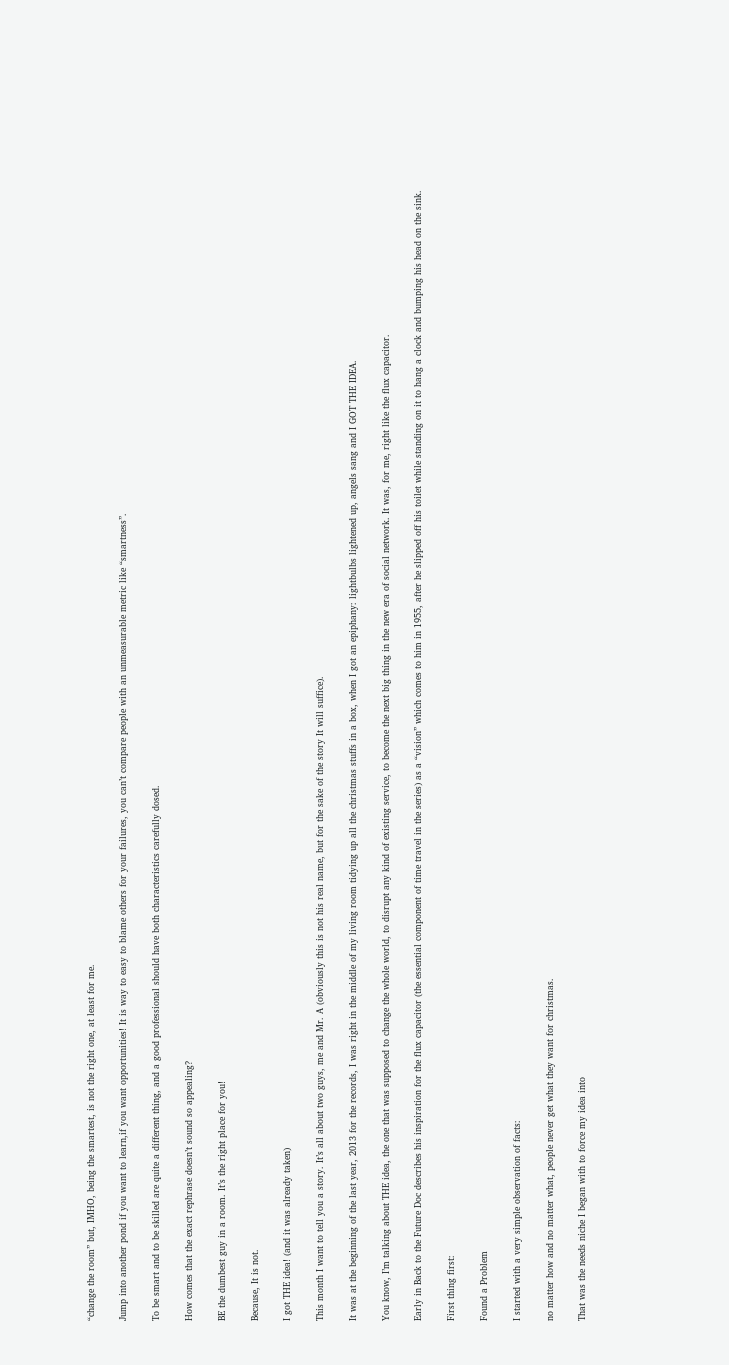“change the room” but, IMHO, being the smartest, is not the right one, at least for me.

Jump into another pond if you want to learn,if you want opportunities! It is way to easy to blame others for your failures, you can’t compare people with an unmeasurable metric like “smartness”.

To be smart and to be skilled are quite a different thing, and a good professional should have both characteristics carefully dosed.

How comes that the exact rephrase doesn’t sound so appealing?

BE the dumbest guy in a room. It’s the right place for you!

Because, It is not.

I got THE idea! (and it was already taken)

This month I want to tell you a story. It’s all about two guys, me and Mr. A (obviously this is not his real name, but for the sake of the story It will suffice).

It was at the beginning of the last year, 2013 for the records, I was right in the middle of my living room tidying up all the christmas stuffs in a box, when I got an epiphany: lightbulbs lightened up, angels sang and I GOT THE IDEA.

You know, I’m talking about THE idea, the one that was supposed to change the whole world, to disrupt any kind of existing service, to become the next big thing in the new era of social network. It was, for me, right like the flux capacitor.

Early in Back to the Future Doc describes his inspiration for the flux capacitor (the essential component of time travel in the series) as a “vision” which comes to him in 1955, after he slipped off his toilet while standing on it to hang a clock and bumping his head on the sink.

First thing first:

Found a Problem

I started with a very simple observation of facts:

no matter how and no matter what, people never get what they want for christmas.

That was the needs niche I began with to force my idea into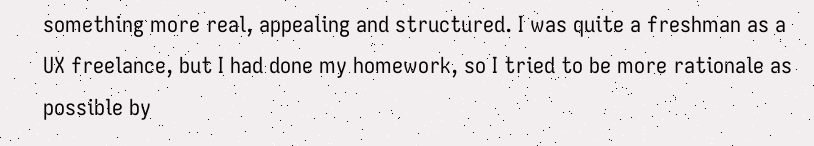something more real, appealing and structured. I was quite a freshman as a UX freelance, but I had done my homework, so I tried to be more rationale as possible by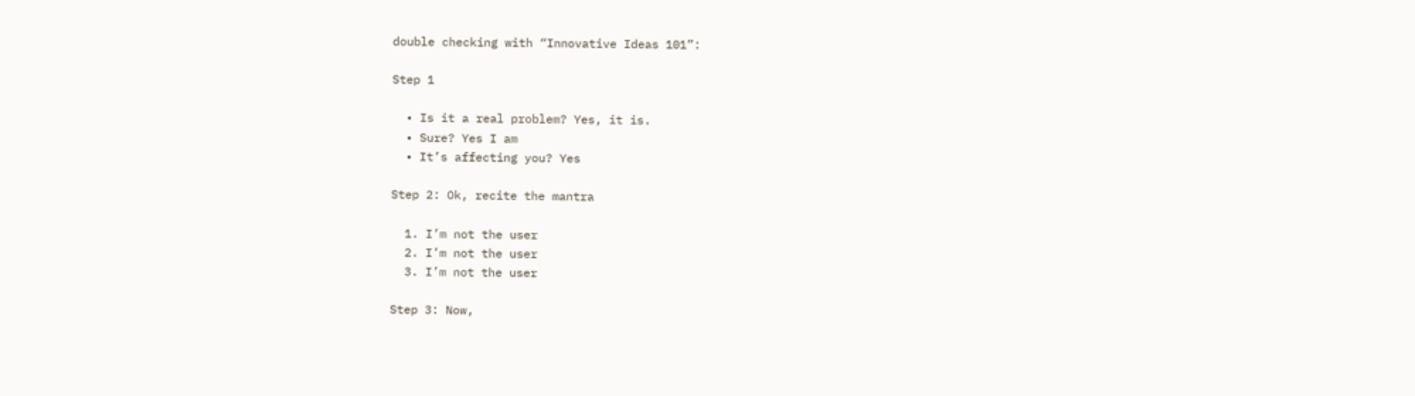double checking with “Innovative Ideas 101”:

Step 1

  • Is it a real problem? Yes, it is.
  • Sure? Yes I am
  • It’s affecting you? Yes

Step 2: Ok, recite the mantra

  1. I’m not the user
  2. I’m not the user
  3. I’m not the user

Step 3: Now,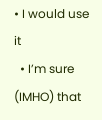• I would use it
  • I’m sure (IMHO) that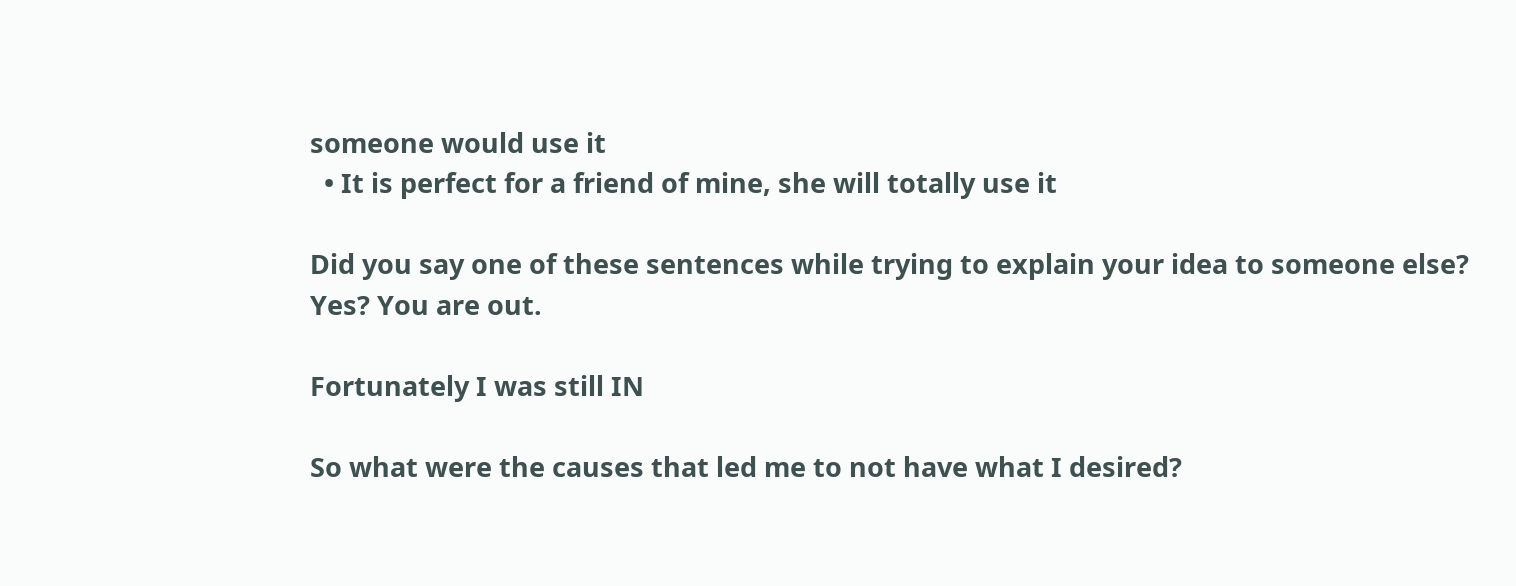someone would use it
  • It is perfect for a friend of mine, she will totally use it

Did you say one of these sentences while trying to explain your idea to someone else? Yes? You are out.

Fortunately I was still IN

So what were the causes that led me to not have what I desired?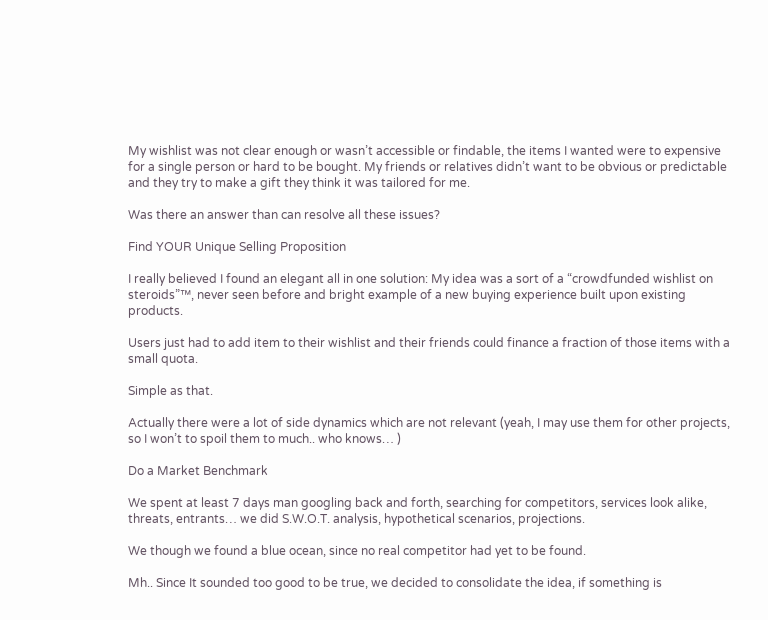My wishlist was not clear enough or wasn’t accessible or findable, the items I wanted were to expensive for a single person or hard to be bought. My friends or relatives didn’t want to be obvious or predictable and they try to make a gift they think it was tailored for me.

Was there an answer than can resolve all these issues?

Find YOUR Unique Selling Proposition

I really believed I found an elegant all in one solution: My idea was a sort of a “crowdfunded wishlist on steroids”™, never seen before and bright example of a new buying experience built upon existing products.

Users just had to add item to their wishlist and their friends could finance a fraction of those items with a small quota.

Simple as that.

Actually there were a lot of side dynamics which are not relevant (yeah, I may use them for other projects, so I won’t to spoil them to much.. who knows… )

Do a Market Benchmark

We spent at least 7 days man googling back and forth, searching for competitors, services look alike, threats, entrants… we did S.W.O.T. analysis, hypothetical scenarios, projections.

We though we found a blue ocean, since no real competitor had yet to be found.

Mh.. Since It sounded too good to be true, we decided to consolidate the idea, if something is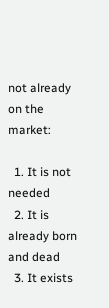not already on the market:

  1. It is not needed
  2. It is already born and dead
  3. It exists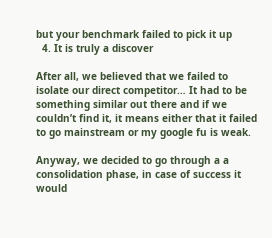but your benchmark failed to pick it up
  4. It is truly a discover

After all, we believed that we failed to isolate our direct competitor… It had to be something similar out there and if we couldn’t find it, it means either that it failed to go mainstream or my google fu is weak.

Anyway, we decided to go through a a consolidation phase, in case of success it would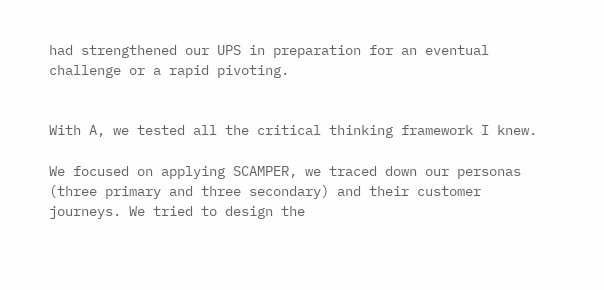had strengthened our UPS in preparation for an eventual challenge or a rapid pivoting.


With A, we tested all the critical thinking framework I knew.

We focused on applying SCAMPER, we traced down our personas (three primary and three secondary) and their customer journeys. We tried to design the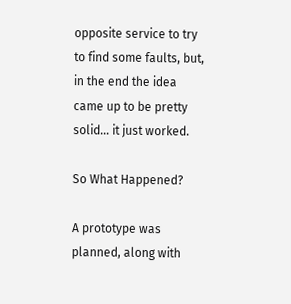opposite service to try to find some faults, but, in the end the idea came up to be pretty solid… it just worked.

So What Happened?

A prototype was planned, along with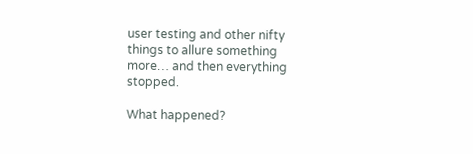user testing and other nifty things to allure something more… and then everything stopped.

What happened?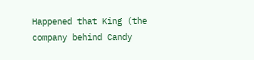Happened that King (the company behind Candy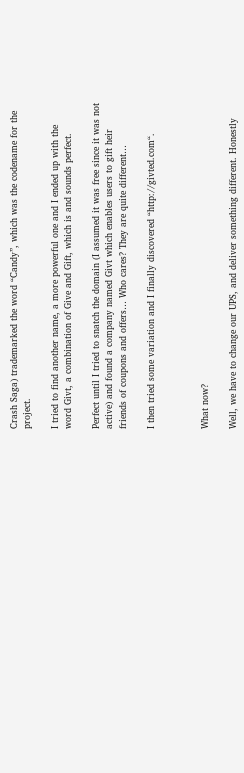Crash Saga) trademarked the word “Candy”, which was the codename for the project.

I tried to find another name, a more powerful one and I ended up with the word Givt, a combination of Give and Gift, which is and sounds perfect.

Perfect until I tried to snatch the domain (I assumed it was free since it was not active) and found a company named Givt which enables users to gift heir friends of coupons and offers… Who cares? They are quite different…

I then tried some variation and I finally discovered “http://givted.com“.



What now?

Well, we have to change our UPS, and deliver something different. Honestly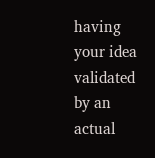having your idea validated by an actual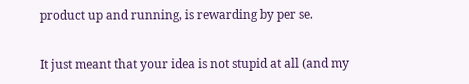product up and running, is rewarding by per se.

It just meant that your idea is not stupid at all (and my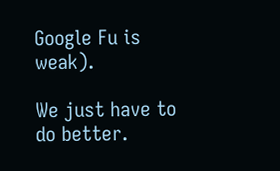Google Fu is weak).

We just have to do better.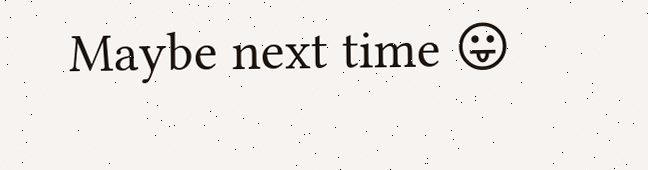Maybe next time 😛